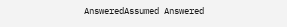AnsweredAssumed Answered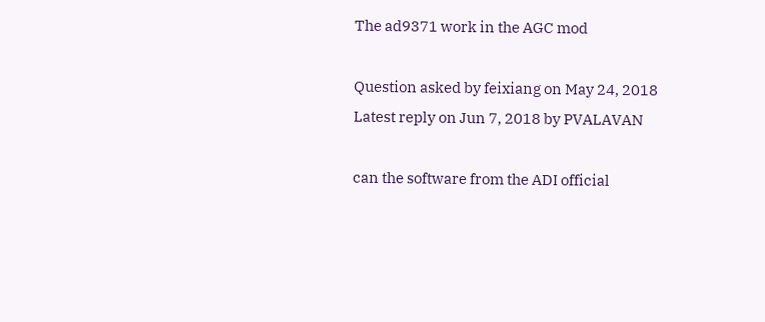The ad9371 work in the AGC mod

Question asked by feixiang on May 24, 2018
Latest reply on Jun 7, 2018 by PVALAVAN

can the software from the ADI official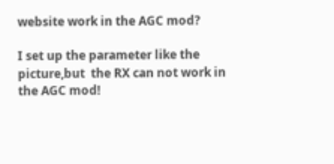website work in the AGC mod?

I set up the parameter like the picture,but  the RX can not work in the AGC mod!